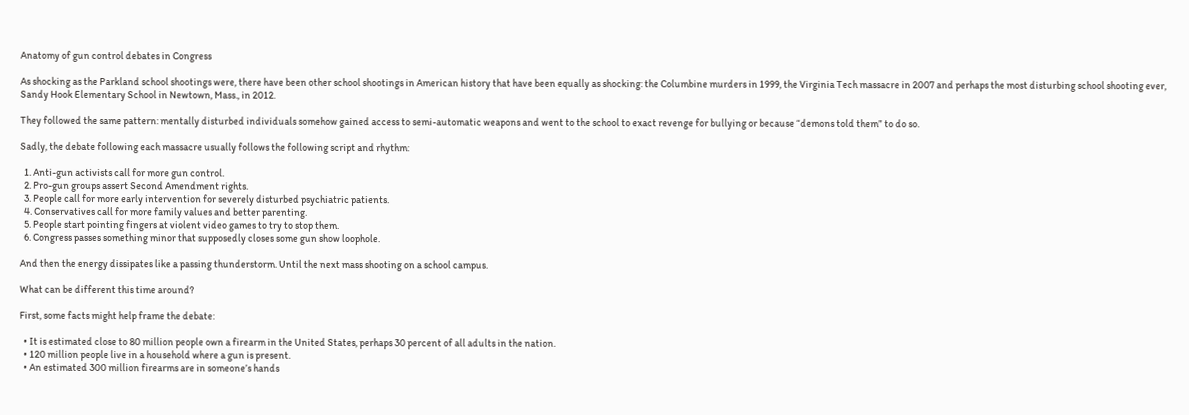Anatomy of gun control debates in Congress

As shocking as the Parkland school shootings were, there have been other school shootings in American history that have been equally as shocking: the Columbine murders in 1999, the Virginia Tech massacre in 2007 and perhaps the most disturbing school shooting ever, Sandy Hook Elementary School in Newtown, Mass., in 2012.

They followed the same pattern: mentally disturbed individuals somehow gained access to semi-automatic weapons and went to the school to exact revenge for bullying or because “demons told them” to do so.

Sadly, the debate following each massacre usually follows the following script and rhythm:

  1. Anti-gun activists call for more gun control.
  2. Pro-gun groups assert Second Amendment rights.
  3. People call for more early intervention for severely disturbed psychiatric patients.
  4. Conservatives call for more family values and better parenting.
  5. People start pointing fingers at violent video games to try to stop them.
  6. Congress passes something minor that supposedly closes some gun show loophole.

And then the energy dissipates like a passing thunderstorm. Until the next mass shooting on a school campus.

What can be different this time around?

First, some facts might help frame the debate:

  • It is estimated close to 80 million people own a firearm in the United States, perhaps 30 percent of all adults in the nation.
  • 120 million people live in a household where a gun is present.
  • An estimated 300 million firearms are in someone’s hands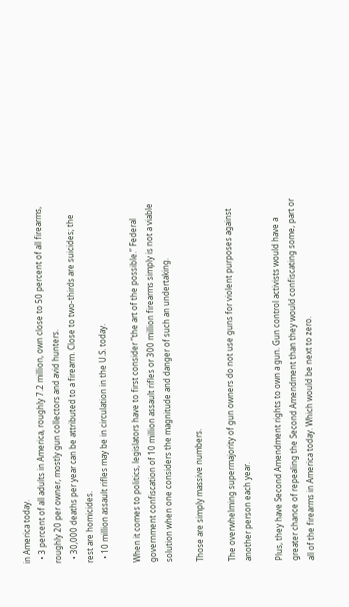in America today.
  • 3 percent of all adults in America, roughly 7.2 million, own close to 50 percent of all firearms, roughly 20 per owner, mostly gun collectors and avid hunters.
  • 30,000 deaths per year can be attributed to a firearm. Close to two-thirds are suicides; the rest are homicides.
  • 10 million assault rifles may be in circulation in the U.S. today.

When it comes to politics, legislators have to first consider “the art of the possible.” Federal government confiscation of 10 million assault rifles or 300 million firearms simply is not a viable solution when one considers the magnitude and danger of such an undertaking.

Those are simply massive numbers.

The overwhelming supermajority of gun owners do not use guns for violent purposes against another person each year.

Plus, they have Second Amendment rights to own a gun. Gun control activists would have a greater chance of repealing the Second Amendment than they would confiscating some, part or all of the firearms in America today. Which would be next to zero.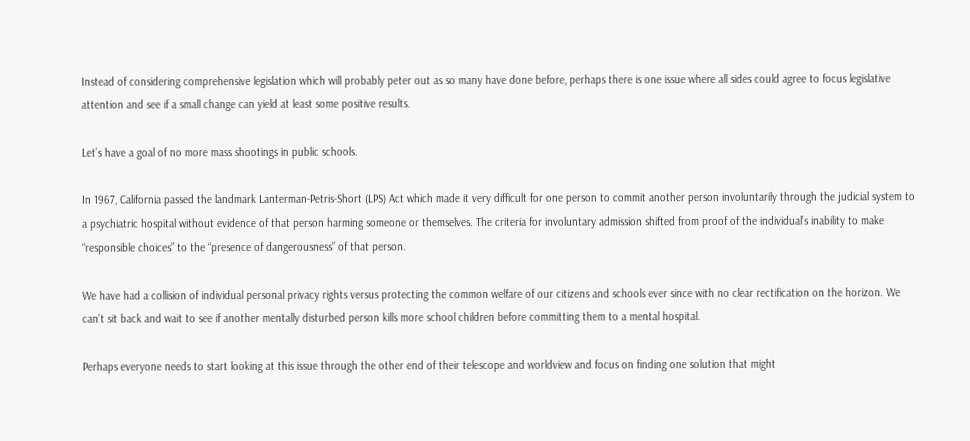Instead of considering comprehensive legislation which will probably peter out as so many have done before, perhaps there is one issue where all sides could agree to focus legislative attention and see if a small change can yield at least some positive results.

Let’s have a goal of no more mass shootings in public schools.

In 1967, California passed the landmark Lanterman-Petris-Short (LPS) Act which made it very difficult for one person to commit another person involuntarily through the judicial system to a psychiatric hospital without evidence of that person harming someone or themselves. The criteria for involuntary admission shifted from proof of the individual’s inability to make “responsible choices” to the “presence of dangerousness” of that person.

We have had a collision of individual personal privacy rights versus protecting the common welfare of our citizens and schools ever since with no clear rectification on the horizon. We can’t sit back and wait to see if another mentally disturbed person kills more school children before committing them to a mental hospital.

Perhaps everyone needs to start looking at this issue through the other end of their telescope and worldview and focus on finding one solution that might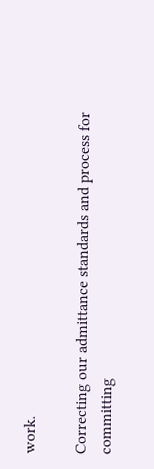work.

Correcting our admittance standards and process for committing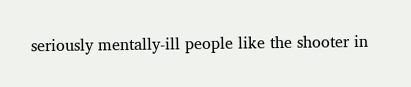seriously mentally-ill people like the shooter in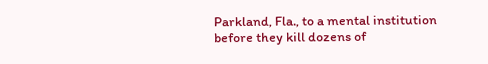Parkland, Fla., to a mental institution before they kill dozens of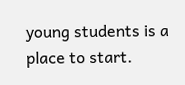young students is a place to start.